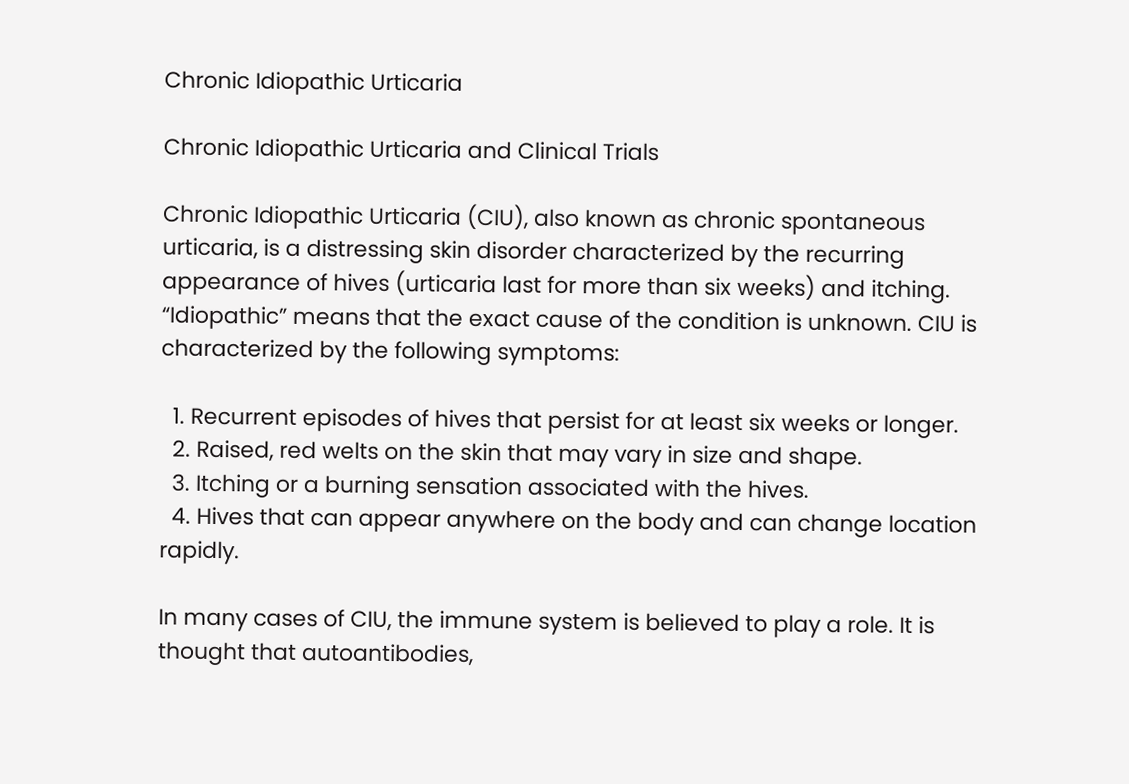Chronic Idiopathic Urticaria

Chronic Idiopathic Urticaria and Clinical Trials

Chronic Idiopathic Urticaria (CIU), also known as chronic spontaneous urticaria, is a distressing skin disorder characterized by the recurring appearance of hives (urticaria last for more than six weeks) and itching. “Idiopathic” means that the exact cause of the condition is unknown. CIU is characterized by the following symptoms:

  1. Recurrent episodes of hives that persist for at least six weeks or longer.
  2. Raised, red welts on the skin that may vary in size and shape.
  3. Itching or a burning sensation associated with the hives.
  4. Hives that can appear anywhere on the body and can change location rapidly.

In many cases of CIU, the immune system is believed to play a role. It is thought that autoantibodies,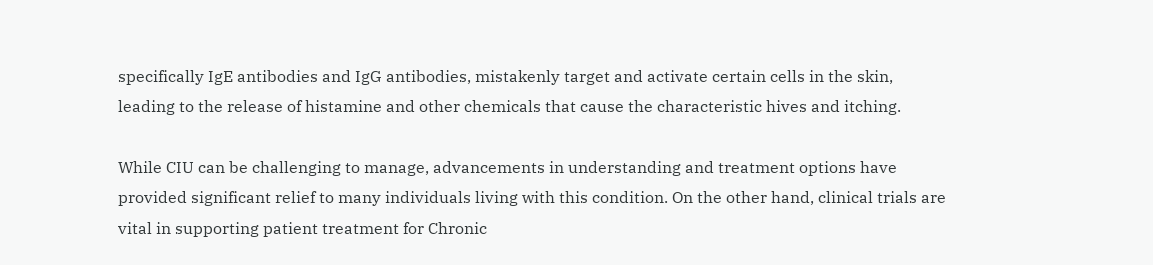specifically IgE antibodies and IgG antibodies, mistakenly target and activate certain cells in the skin, leading to the release of histamine and other chemicals that cause the characteristic hives and itching.

While CIU can be challenging to manage, advancements in understanding and treatment options have provided significant relief to many individuals living with this condition. On the other hand, clinical trials are vital in supporting patient treatment for Chronic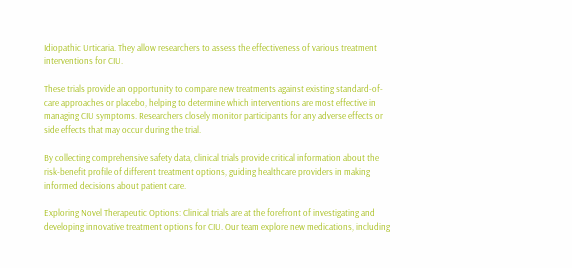Idiopathic Urticaria. They allow researchers to assess the effectiveness of various treatment interventions for CIU.

These trials provide an opportunity to compare new treatments against existing standard-of-care approaches or placebo, helping to determine which interventions are most effective in managing CIU symptoms. Researchers closely monitor participants for any adverse effects or side effects that may occur during the trial.

By collecting comprehensive safety data, clinical trials provide critical information about the risk-benefit profile of different treatment options, guiding healthcare providers in making informed decisions about patient care.

Exploring Novel Therapeutic Options: Clinical trials are at the forefront of investigating and developing innovative treatment options for CIU. Our team explore new medications, including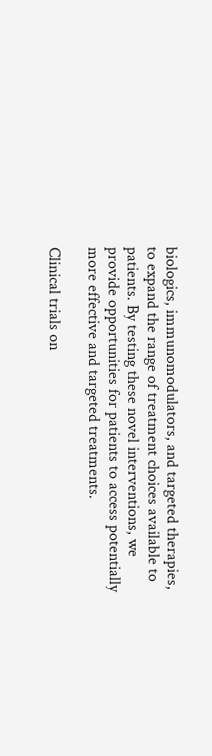biologics, immunomodulators, and targeted therapies, to expand the range of treatment choices available to patients. By testing these novel interventions, we provide opportunities for patients to access potentially more effective and targeted treatments.

Clinical trials on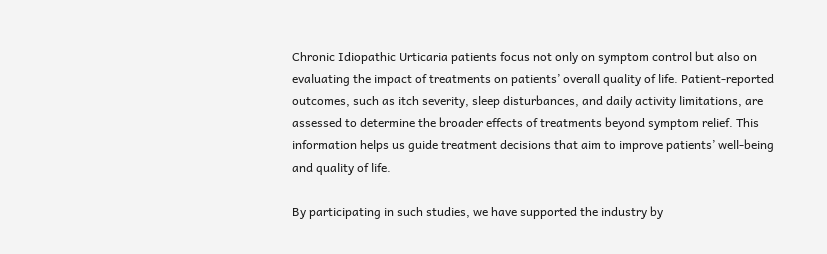Chronic Idiopathic Urticaria patients focus not only on symptom control but also on evaluating the impact of treatments on patients’ overall quality of life. Patient-reported outcomes, such as itch severity, sleep disturbances, and daily activity limitations, are assessed to determine the broader effects of treatments beyond symptom relief. This information helps us guide treatment decisions that aim to improve patients’ well-being and quality of life.

By participating in such studies, we have supported the industry by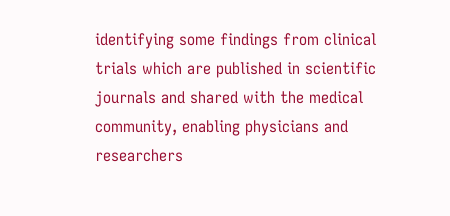identifying some findings from clinical trials which are published in scientific journals and shared with the medical community, enabling physicians and researchers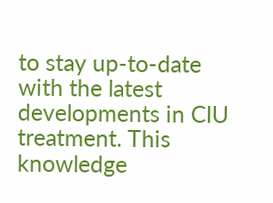to stay up-to-date with the latest developments in CIU treatment. This knowledge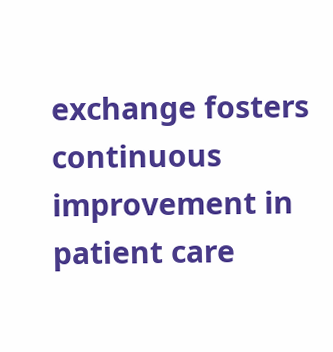exchange fosters continuous improvement in patient care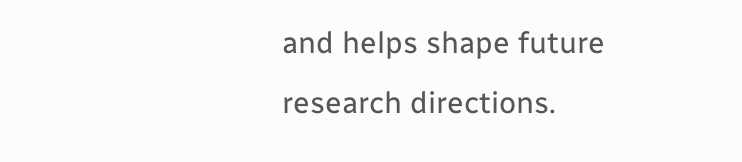and helps shape future research directions.